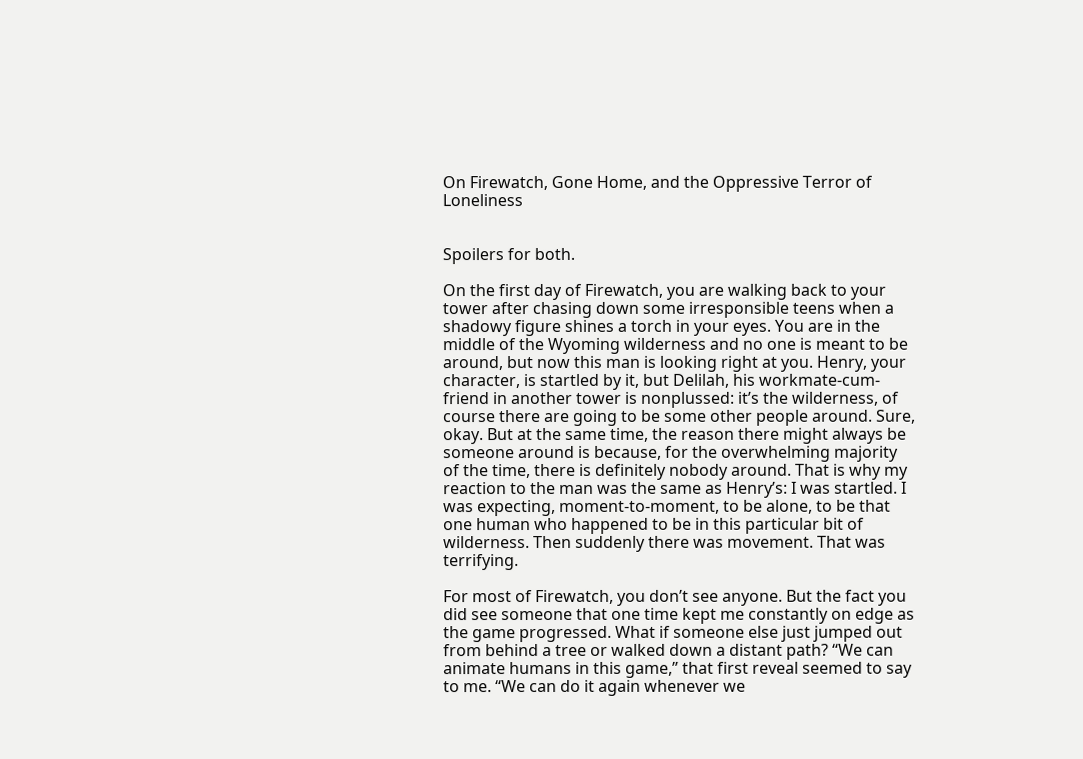On Firewatch, Gone Home, and the Oppressive Terror of Loneliness


Spoilers for both.

On the first day of Firewatch, you are walking back to your tower after chasing down some irresponsible teens when a shadowy figure shines a torch in your eyes. You are in the middle of the Wyoming wilderness and no one is meant to be around, but now this man is looking right at you. Henry, your character, is startled by it, but Delilah, his workmate-cum-friend in another tower is nonplussed: it’s the wilderness, of course there are going to be some other people around. Sure, okay. But at the same time, the reason there might always be someone around is because, for the overwhelming majority of the time, there is definitely nobody around. That is why my reaction to the man was the same as Henry’s: I was startled. I was expecting, moment-to-moment, to be alone, to be that one human who happened to be in this particular bit of wilderness. Then suddenly there was movement. That was terrifying.

For most of Firewatch, you don’t see anyone. But the fact you did see someone that one time kept me constantly on edge as the game progressed. What if someone else just jumped out from behind a tree or walked down a distant path? “We can animate humans in this game,” that first reveal seemed to say to me. “We can do it again whenever we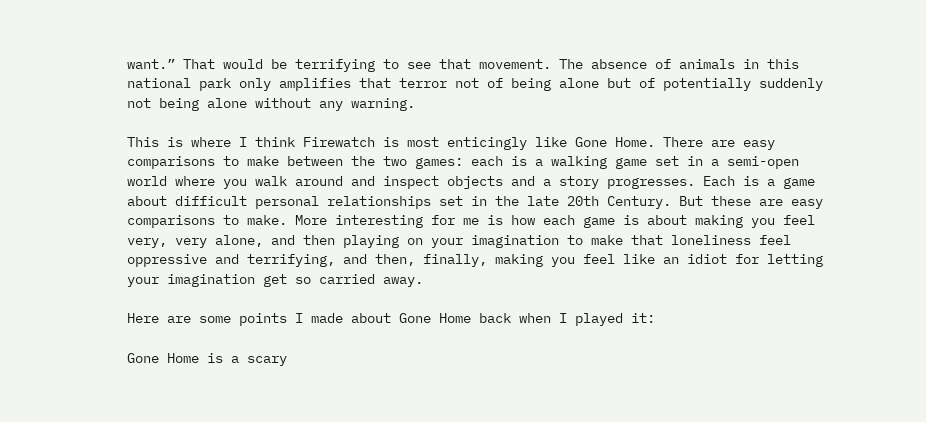want.” That would be terrifying to see that movement. The absence of animals in this national park only amplifies that terror not of being alone but of potentially suddenly not being alone without any warning.

This is where I think Firewatch is most enticingly like Gone Home. There are easy comparisons to make between the two games: each is a walking game set in a semi-open world where you walk around and inspect objects and a story progresses. Each is a game about difficult personal relationships set in the late 20th Century. But these are easy comparisons to make. More interesting for me is how each game is about making you feel very, very alone, and then playing on your imagination to make that loneliness feel oppressive and terrifying, and then, finally, making you feel like an idiot for letting your imagination get so carried away.

Here are some points I made about Gone Home back when I played it:

Gone Home is a scary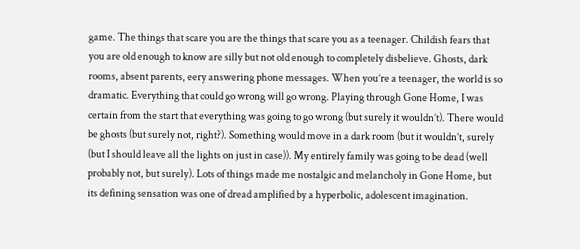game. The things that scare you are the things that scare you as a teenager. Childish fears that you are old enough to know are silly but not old enough to completely disbelieve. Ghosts, dark rooms, absent parents, eery answering phone messages. When you’re a teenager, the world is so dramatic. Everything that could go wrong will go wrong. Playing through Gone Home, I was certain from the start that everything was going to go wrong (but surely it wouldn’t). There would be ghosts (but surely not, right?). Something would move in a dark room (but it wouldn’t, surely (but I should leave all the lights on just in case)). My entirely family was going to be dead (well probably not, but surely). Lots of things made me nostalgic and melancholy in Gone Home, but its defining sensation was one of dread amplified by a hyperbolic, adolescent imagination.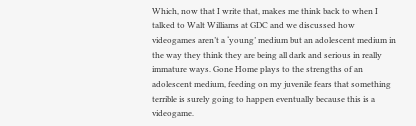Which, now that I write that, makes me think back to when I talked to Walt Williams at GDC and we discussed how videogames aren’t a ‘young’ medium but an adolescent medium in the way they think they are being all dark and serious in really immature ways. Gone Home plays to the strengths of an adolescent medium, feeding on my juvenile fears that something terrible is surely going to happen eventually because this is a videogame.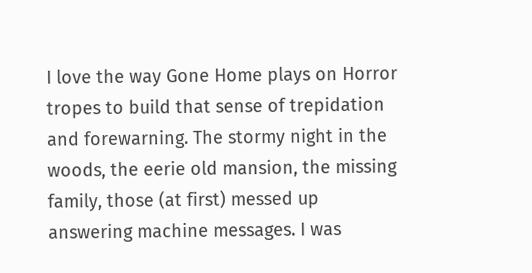I love the way Gone Home plays on Horror tropes to build that sense of trepidation and forewarning. The stormy night in the woods, the eerie old mansion, the missing family, those (at first) messed up answering machine messages. I was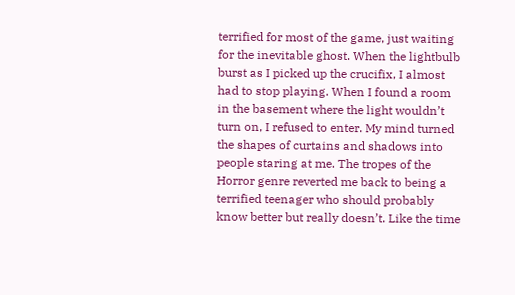terrified for most of the game, just waiting for the inevitable ghost. When the lightbulb burst as I picked up the crucifix, I almost had to stop playing. When I found a room in the basement where the light wouldn’t turn on, I refused to enter. My mind turned the shapes of curtains and shadows into people staring at me. The tropes of the Horror genre reverted me back to being a terrified teenager who should probably know better but really doesn’t. Like the time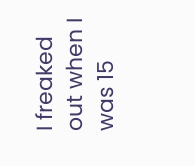I freaked out when I was 15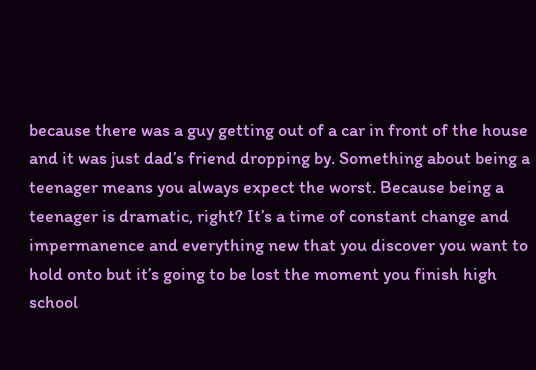because there was a guy getting out of a car in front of the house and it was just dad’s friend dropping by. Something about being a teenager means you always expect the worst. Because being a teenager is dramatic, right? It’s a time of constant change and impermanence and everything new that you discover you want to hold onto but it’s going to be lost the moment you finish high school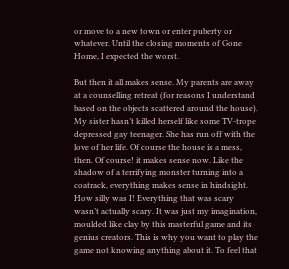or move to a new town or enter puberty or whatever. Until the closing moments of Gone Home, I expected the worst.

But then it all makes sense. My parents are away at a counselling retreat (for reasons I understand based on the objects scattered around the house). My sister hasn’t killed herself like some TV-trope depressed gay teenager. She has run off with the love of her life. Of course the house is a mess, then. Of course! it makes sense now. Like the shadow of a terrifying monster turning into a coatrack, everything makes sense in hindsight. How silly was I! Everything that was scary wasn’t actually scary. It was just my imagination, moulded like clay by this masterful game and its genius creators. This is why you want to play the game not knowing anything about it. To feel that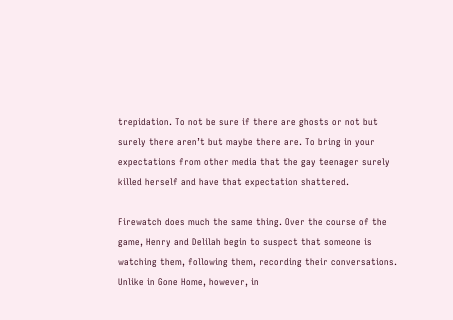trepidation. To not be sure if there are ghosts or not but surely there aren’t but maybe there are. To bring in your expectations from other media that the gay teenager surely killed herself and have that expectation shattered.

Firewatch does much the same thing. Over the course of the game, Henry and Delilah begin to suspect that someone is watching them, following them, recording their conversations. Unlike in Gone Home, however, in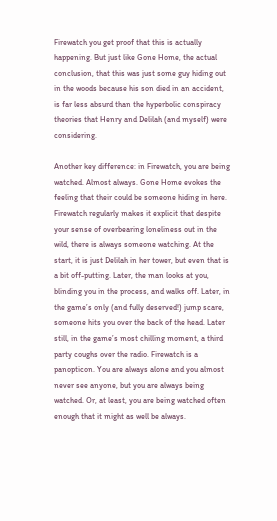Firewatch you get proof that this is actually happening. But just like Gone Home, the actual conclusion, that this was just some guy hiding out in the woods because his son died in an accident, is far less absurd than the hyperbolic conspiracy theories that Henry and Delilah (and myself) were considering.

Another key difference: in Firewatch, you are being watched. Almost always. Gone Home evokes the feeling that their could be someone hiding in here. Firewatch regularly makes it explicit that despite your sense of overbearing loneliness out in the wild, there is always someone watching. At the start, it is just Delilah in her tower, but even that is a bit off-putting. Later, the man looks at you, blinding you in the process, and walks off. Later, in the game’s only (and fully deserved!) jump scare, someone hits you over the back of the head. Later still, in the game’s most chilling moment, a third party coughs over the radio. Firewatch is a panopticon. You are always alone and you almost never see anyone, but you are always being watched. Or, at least, you are being watched often enough that it might as well be always.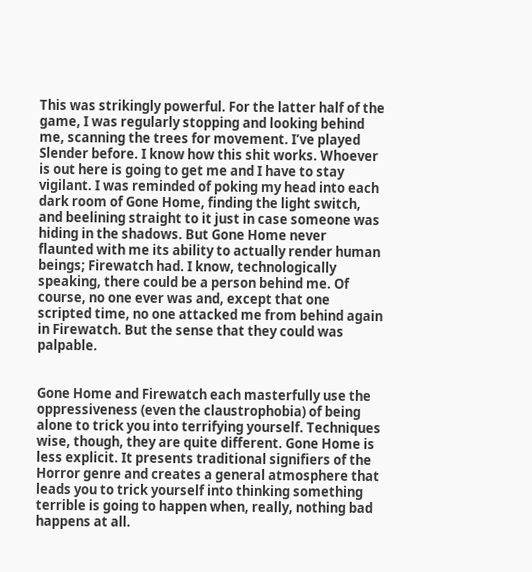This was strikingly powerful. For the latter half of the game, I was regularly stopping and looking behind me, scanning the trees for movement. I’ve played Slender before. I know how this shit works. Whoever is out here is going to get me and I have to stay vigilant. I was reminded of poking my head into each dark room of Gone Home, finding the light switch, and beelining straight to it just in case someone was hiding in the shadows. But Gone Home never flaunted with me its ability to actually render human beings; Firewatch had. I know, technologically speaking, there could be a person behind me. Of course, no one ever was and, except that one scripted time, no one attacked me from behind again in Firewatch. But the sense that they could was palpable.


Gone Home and Firewatch each masterfully use the oppressiveness (even the claustrophobia) of being alone to trick you into terrifying yourself. Techniques wise, though, they are quite different. Gone Home is less explicit. It presents traditional signifiers of the Horror genre and creates a general atmosphere that leads you to trick yourself into thinking something terrible is going to happen when, really, nothing bad happens at all.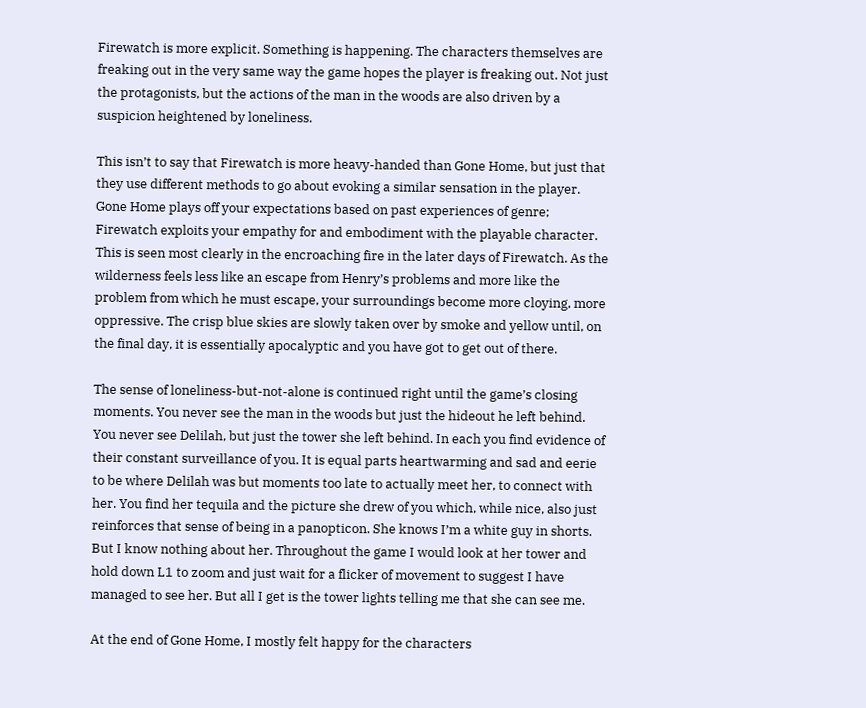Firewatch is more explicit. Something is happening. The characters themselves are freaking out in the very same way the game hopes the player is freaking out. Not just the protagonists, but the actions of the man in the woods are also driven by a suspicion heightened by loneliness.

This isn’t to say that Firewatch is more heavy-handed than Gone Home, but just that they use different methods to go about evoking a similar sensation in the player. Gone Home plays off your expectations based on past experiences of genre; Firewatch exploits your empathy for and embodiment with the playable character. This is seen most clearly in the encroaching fire in the later days of Firewatch. As the wilderness feels less like an escape from Henry’s problems and more like the problem from which he must escape, your surroundings become more cloying, more oppressive. The crisp blue skies are slowly taken over by smoke and yellow until, on the final day, it is essentially apocalyptic and you have got to get out of there.

The sense of loneliness-but-not-alone is continued right until the game’s closing moments. You never see the man in the woods but just the hideout he left behind. You never see Delilah, but just the tower she left behind. In each you find evidence of their constant surveillance of you. It is equal parts heartwarming and sad and eerie to be where Delilah was but moments too late to actually meet her, to connect with her. You find her tequila and the picture she drew of you which, while nice, also just reinforces that sense of being in a panopticon. She knows I’m a white guy in shorts. But I know nothing about her. Throughout the game I would look at her tower and hold down L1 to zoom and just wait for a flicker of movement to suggest I have managed to see her. But all I get is the tower lights telling me that she can see me.

At the end of Gone Home, I mostly felt happy for the characters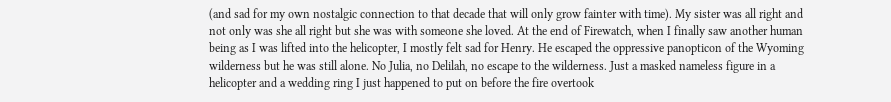(and sad for my own nostalgic connection to that decade that will only grow fainter with time). My sister was all right and not only was she all right but she was with someone she loved. At the end of Firewatch, when I finally saw another human being as I was lifted into the helicopter, I mostly felt sad for Henry. He escaped the oppressive panopticon of the Wyoming wilderness but he was still alone. No Julia, no Delilah, no escape to the wilderness. Just a masked nameless figure in a helicopter and a wedding ring I just happened to put on before the fire overtook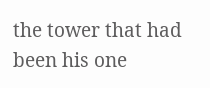the tower that had been his one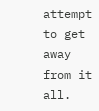attempt to get away from it all.